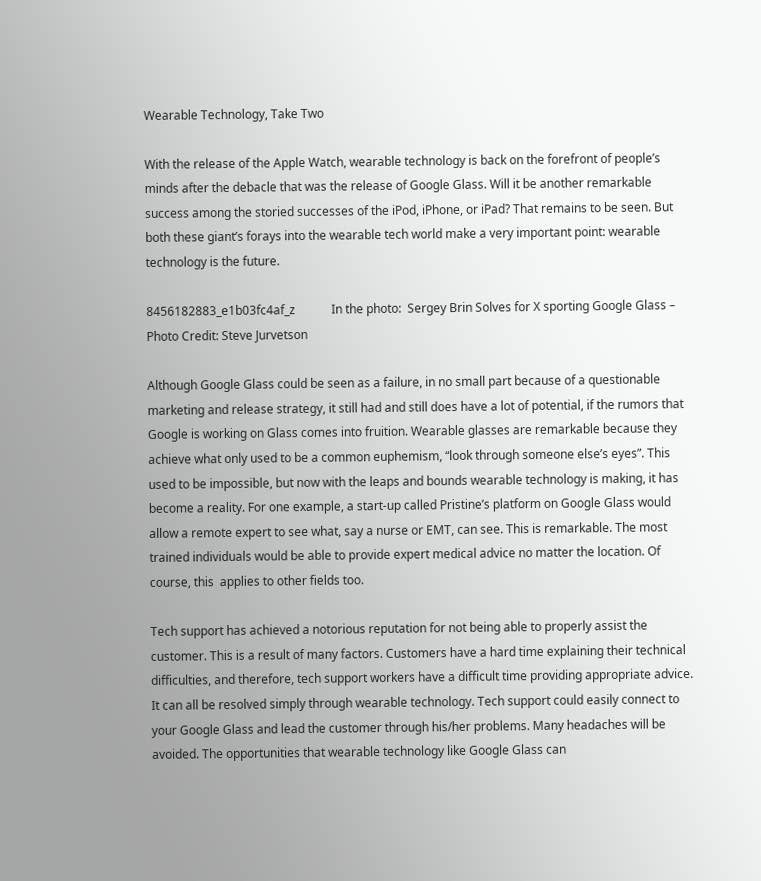Wearable Technology, Take Two

With the release of the Apple Watch, wearable technology is back on the forefront of people’s minds after the debacle that was the release of Google Glass. Will it be another remarkable success among the storied successes of the iPod, iPhone, or iPad? That remains to be seen. But both these giant’s forays into the wearable tech world make a very important point: wearable technology is the future.

8456182883_e1b03fc4af_z            In the photo:  Sergey Brin Solves for X sporting Google Glass – Photo Credit: Steve Jurvetson

Although Google Glass could be seen as a failure, in no small part because of a questionable marketing and release strategy, it still had and still does have a lot of potential, if the rumors that Google is working on Glass comes into fruition. Wearable glasses are remarkable because they achieve what only used to be a common euphemism, “look through someone else’s eyes”. This used to be impossible, but now with the leaps and bounds wearable technology is making, it has become a reality. For one example, a start-up called Pristine’s platform on Google Glass would allow a remote expert to see what, say a nurse or EMT, can see. This is remarkable. The most trained individuals would be able to provide expert medical advice no matter the location. Of course, this  applies to other fields too.

Tech support has achieved a notorious reputation for not being able to properly assist the customer. This is a result of many factors. Customers have a hard time explaining their technical difficulties, and therefore, tech support workers have a difficult time providing appropriate advice. It can all be resolved simply through wearable technology. Tech support could easily connect to your Google Glass and lead the customer through his/her problems. Many headaches will be avoided. The opportunities that wearable technology like Google Glass can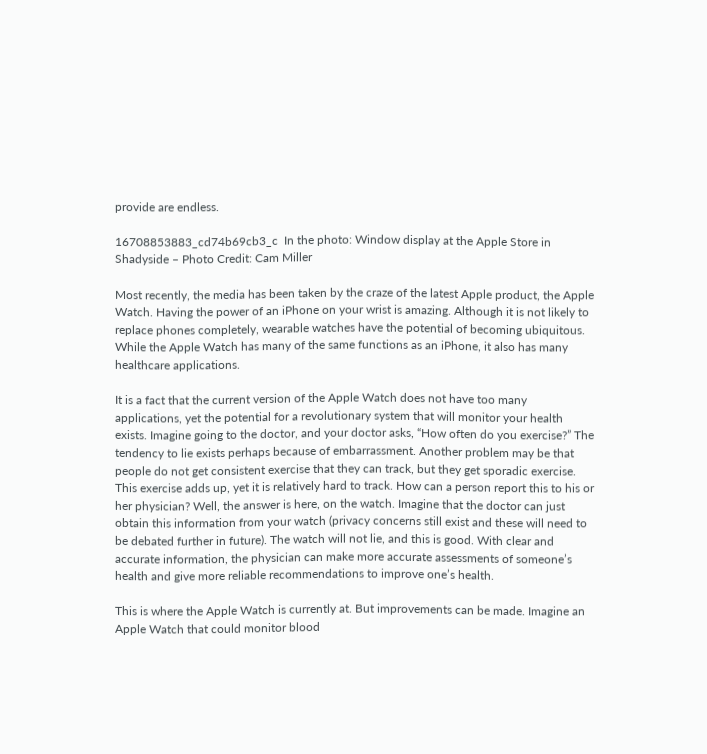provide are endless.

16708853883_cd74b69cb3_c  In the photo: Window display at the Apple Store in Shadyside – Photo Credit: Cam Miller

Most recently, the media has been taken by the craze of the latest Apple product, the Apple Watch. Having the power of an iPhone on your wrist is amazing. Although it is not likely to replace phones completely, wearable watches have the potential of becoming ubiquitous. While the Apple Watch has many of the same functions as an iPhone, it also has many healthcare applications.

It is a fact that the current version of the Apple Watch does not have too many applications, yet the potential for a revolutionary system that will monitor your health exists. Imagine going to the doctor, and your doctor asks, “How often do you exercise?” The tendency to lie exists perhaps because of embarrassment. Another problem may be that people do not get consistent exercise that they can track, but they get sporadic exercise. This exercise adds up, yet it is relatively hard to track. How can a person report this to his or her physician? Well, the answer is here, on the watch. Imagine that the doctor can just obtain this information from your watch (privacy concerns still exist and these will need to be debated further in future). The watch will not lie, and this is good. With clear and accurate information, the physician can make more accurate assessments of someone’s health and give more reliable recommendations to improve one’s health.

This is where the Apple Watch is currently at. But improvements can be made. Imagine an Apple Watch that could monitor blood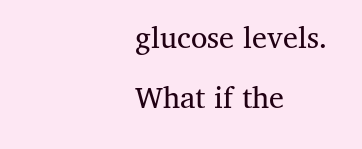glucose levels. What if the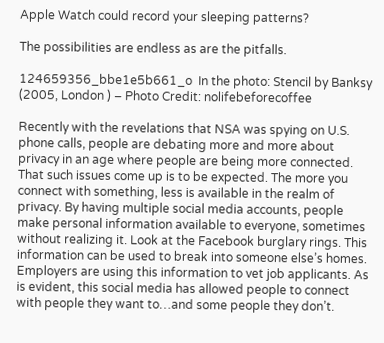Apple Watch could record your sleeping patterns?

The possibilities are endless as are the pitfalls.

124659356_bbe1e5b661_o  In the photo: Stencil by Banksy (2005, London ) – Photo Credit: nolifebeforecoffee

Recently with the revelations that NSA was spying on U.S. phone calls, people are debating more and more about privacy in an age where people are being more connected. That such issues come up is to be expected. The more you connect with something, less is available in the realm of privacy. By having multiple social media accounts, people make personal information available to everyone, sometimes without realizing it. Look at the Facebook burglary rings. This information can be used to break into someone else’s homes. Employers are using this information to vet job applicants. As is evident, this social media has allowed people to connect with people they want to…and some people they don’t.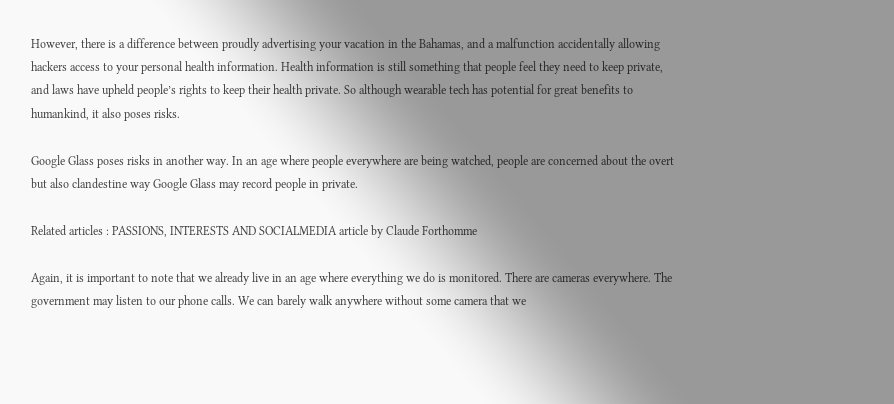However, there is a difference between proudly advertising your vacation in the Bahamas, and a malfunction accidentally allowing hackers access to your personal health information. Health information is still something that people feel they need to keep private, and laws have upheld people’s rights to keep their health private. So although wearable tech has potential for great benefits to humankind, it also poses risks.

Google Glass poses risks in another way. In an age where people everywhere are being watched, people are concerned about the overt but also clandestine way Google Glass may record people in private.

Related articles : PASSIONS, INTERESTS AND SOCIALMEDIA article by Claude Forthomme

Again, it is important to note that we already live in an age where everything we do is monitored. There are cameras everywhere. The government may listen to our phone calls. We can barely walk anywhere without some camera that we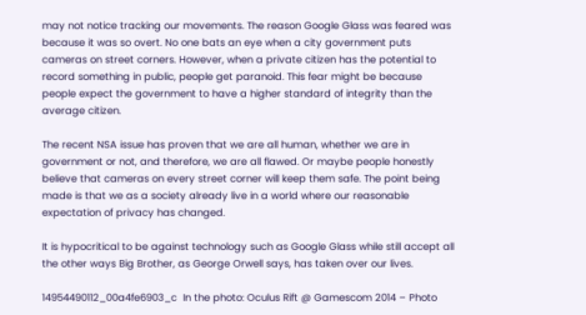may not notice tracking our movements. The reason Google Glass was feared was because it was so overt. No one bats an eye when a city government puts cameras on street corners. However, when a private citizen has the potential to record something in public, people get paranoid. This fear might be because people expect the government to have a higher standard of integrity than the average citizen.

The recent NSA issue has proven that we are all human, whether we are in government or not, and therefore, we are all flawed. Or maybe people honestly believe that cameras on every street corner will keep them safe. The point being made is that we as a society already live in a world where our reasonable expectation of privacy has changed.

It is hypocritical to be against technology such as Google Glass while still accept all the other ways Big Brother, as George Orwell says, has taken over our lives.

14954490112_00a4fe6903_c  In the photo: Oculus Rift @ Gamescom 2014 – Photo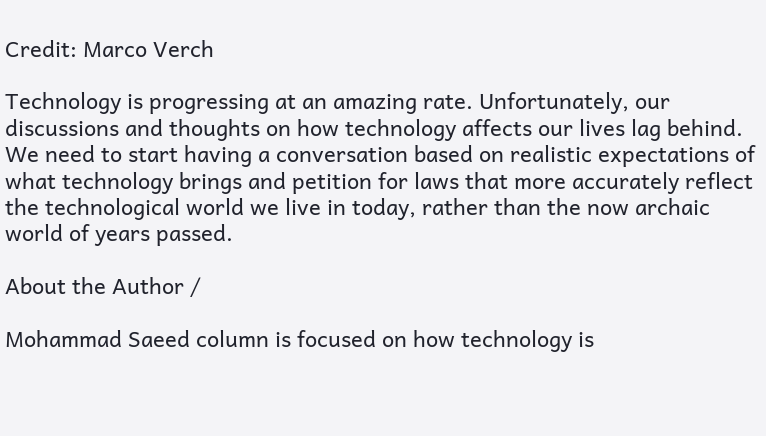Credit: Marco Verch

Technology is progressing at an amazing rate. Unfortunately, our discussions and thoughts on how technology affects our lives lag behind. We need to start having a conversation based on realistic expectations of what technology brings and petition for laws that more accurately reflect the technological world we live in today, rather than the now archaic world of years passed.

About the Author /

Mohammad Saeed column is focused on how technology is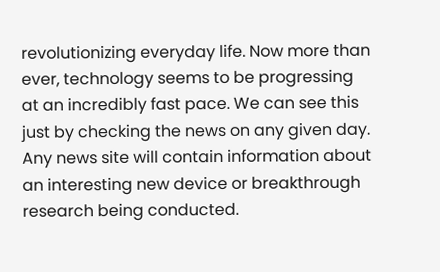revolutionizing everyday life. Now more than ever, technology seems to be progressing at an incredibly fast pace. We can see this just by checking the news on any given day. Any news site will contain information about an interesting new device or breakthrough research being conducted.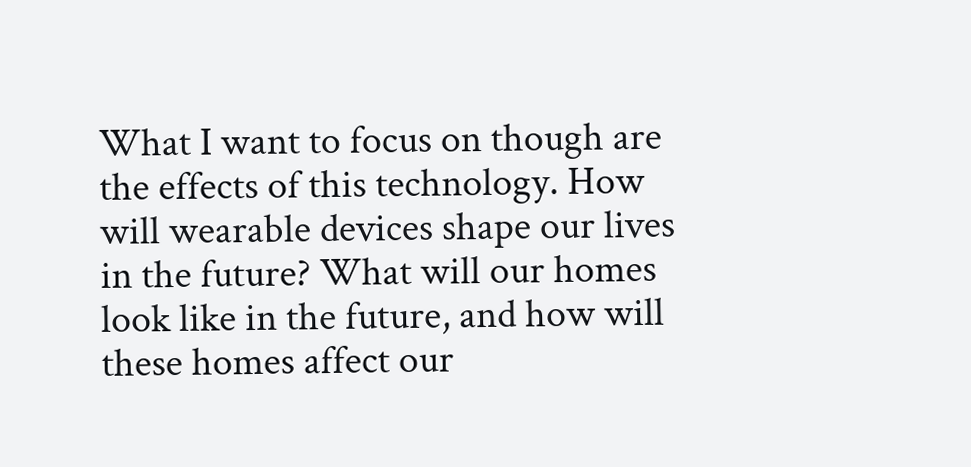What I want to focus on though are the effects of this technology. How will wearable devices shape our lives in the future? What will our homes look like in the future, and how will these homes affect our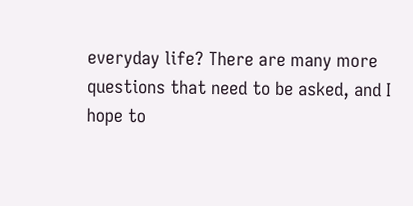everyday life? There are many more questions that need to be asked, and I hope to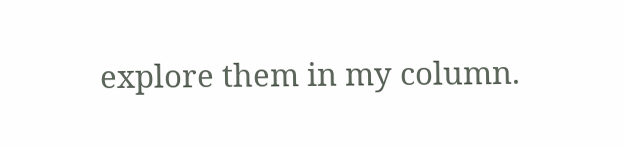explore them in my column.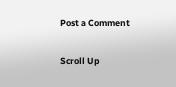Post a Comment

Scroll Up